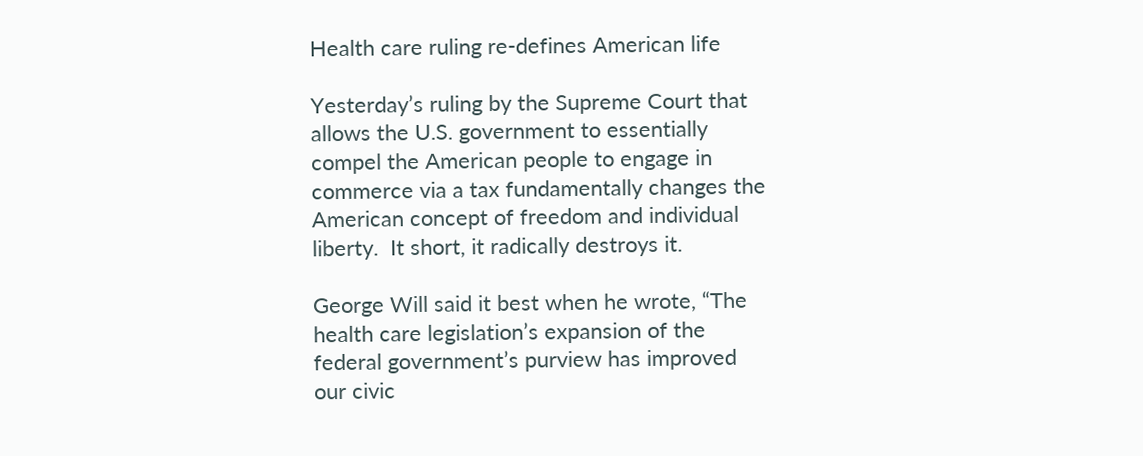Health care ruling re-defines American life

Yesterday’s ruling by the Supreme Court that allows the U.S. government to essentially compel the American people to engage in commerce via a tax fundamentally changes the American concept of freedom and individual liberty.  It short, it radically destroys it.

George Will said it best when he wrote, “The health care legislation’s expansion of the federal government’s purview has improved our civic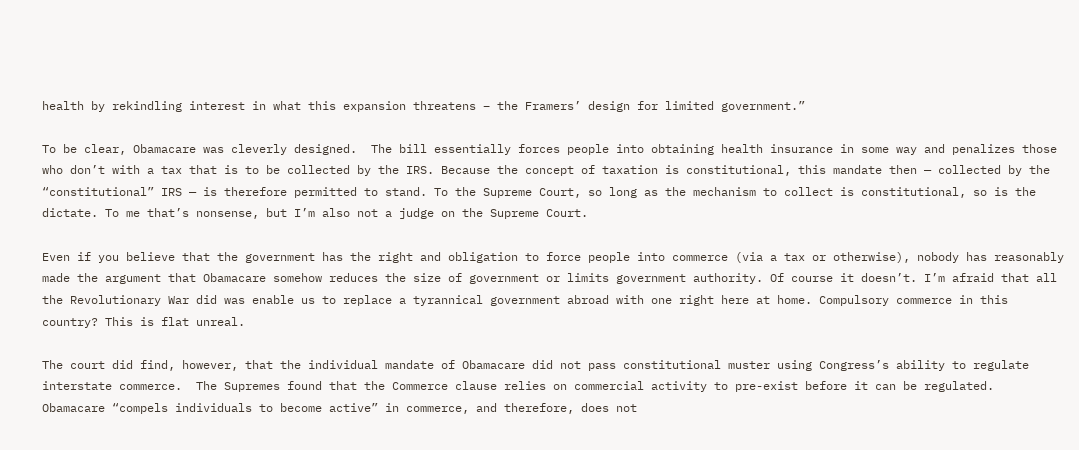health by rekindling interest in what this expansion threatens – the Framers’ design for limited government.”

To be clear, Obamacare was cleverly designed.  The bill essentially forces people into obtaining health insurance in some way and penalizes those who don’t with a tax that is to be collected by the IRS. Because the concept of taxation is constitutional, this mandate then — collected by the “constitutional” IRS — is therefore permitted to stand. To the Supreme Court, so long as the mechanism to collect is constitutional, so is the dictate. To me that’s nonsense, but I’m also not a judge on the Supreme Court.

Even if you believe that the government has the right and obligation to force people into commerce (via a tax or otherwise), nobody has reasonably made the argument that Obamacare somehow reduces the size of government or limits government authority. Of course it doesn’t. I’m afraid that all the Revolutionary War did was enable us to replace a tyrannical government abroad with one right here at home. Compulsory commerce in this country? This is flat unreal.

The court did find, however, that the individual mandate of Obamacare did not pass constitutional muster using Congress’s ability to regulate interstate commerce.  The Supremes found that the Commerce clause relies on commercial activity to pre-exist before it can be regulated.  Obamacare “compels individuals to become active” in commerce, and therefore, does not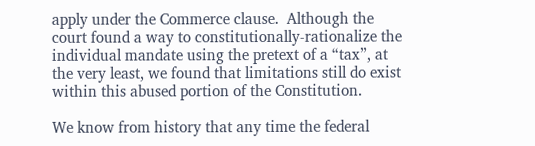apply under the Commerce clause.  Although the court found a way to constitutionally-rationalize the individual mandate using the pretext of a “tax”, at the very least, we found that limitations still do exist within this abused portion of the Constitution.

We know from history that any time the federal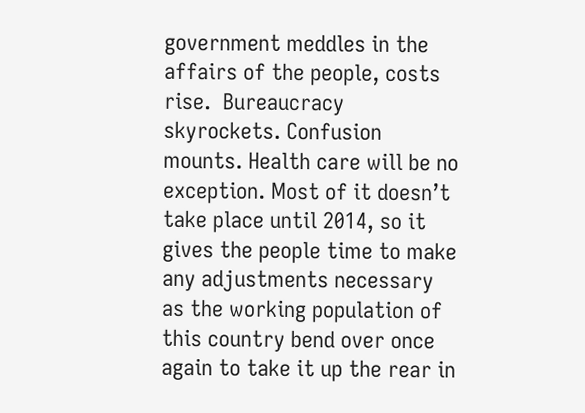government meddles in the affairs of the people, costs rise.  Bureaucracy skyrockets. Confusion mounts. Health care will be no exception. Most of it doesn’t take place until 2014, so it gives the people time to make any adjustments necessary as the working population of this country bend over once again to take it up the rear in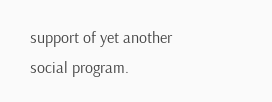support of yet another social program.